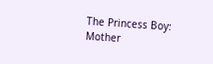The Princess Boy: Mother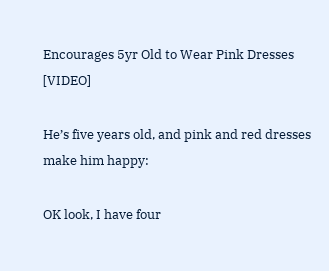Encourages 5yr Old to Wear Pink Dresses [VIDEO]

He’s five years old, and pink and red dresses make him happy:

OK look, I have four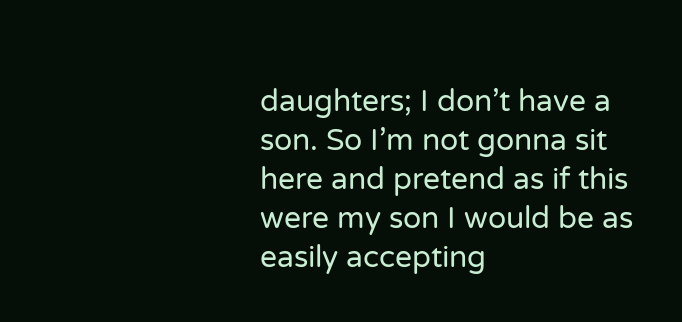daughters; I don’t have a son. So I’m not gonna sit here and pretend as if this were my son I would be as easily accepting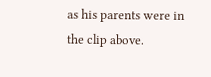as his parents were in the clip above.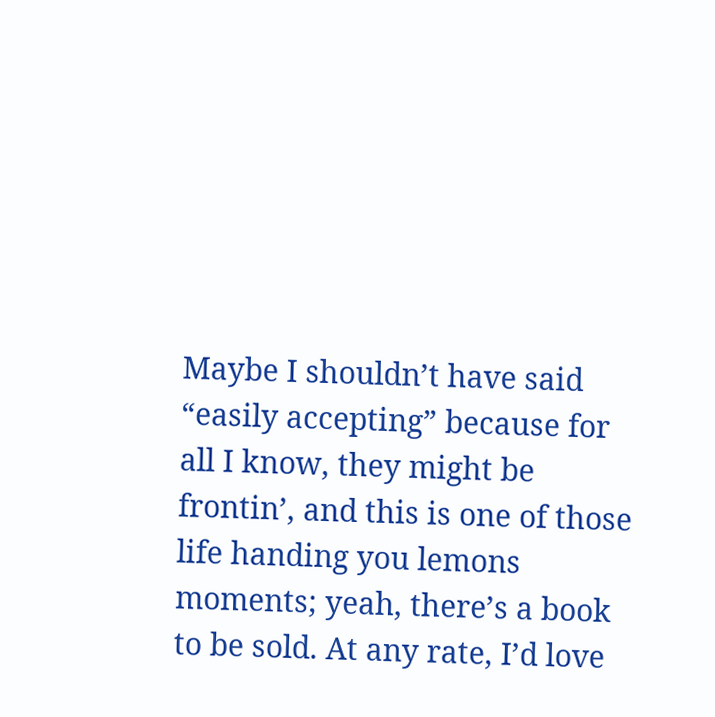Maybe I shouldn’t have said “easily accepting” because for all I know, they might be frontin’, and this is one of those life handing you lemons moments; yeah, there’s a book to be sold. At any rate, I’d love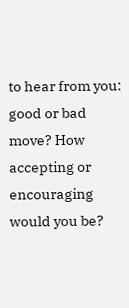to hear from you: good or bad move? How accepting or encouraging would you be?